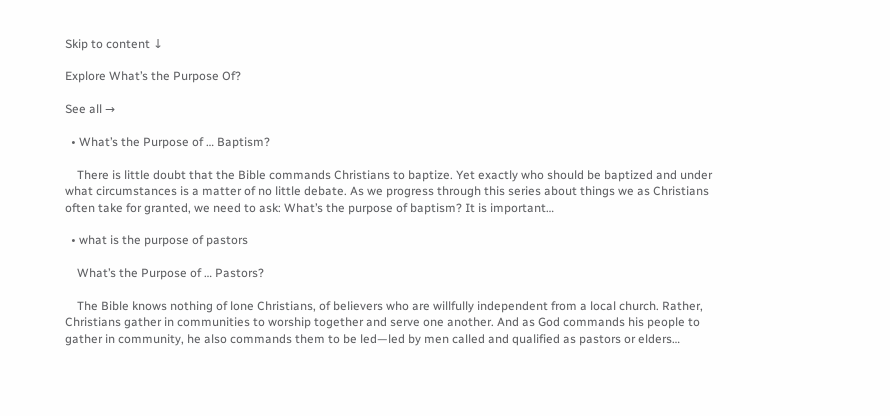Skip to content ↓

Explore What’s the Purpose Of?

See all →

  • What’s the Purpose of … Baptism?

    There is little doubt that the Bible commands Christians to baptize. Yet exactly who should be baptized and under what circumstances is a matter of no little debate. As we progress through this series about things we as Christians often take for granted, we need to ask: What’s the purpose of baptism? It is important…

  • what is the purpose of pastors

    What’s the Purpose of … Pastors?

    The Bible knows nothing of lone Christians, of believers who are willfully independent from a local church. Rather, Christians gather in communities to worship together and serve one another. And as God commands his people to gather in community, he also commands them to be led—led by men called and qualified as pastors or elders…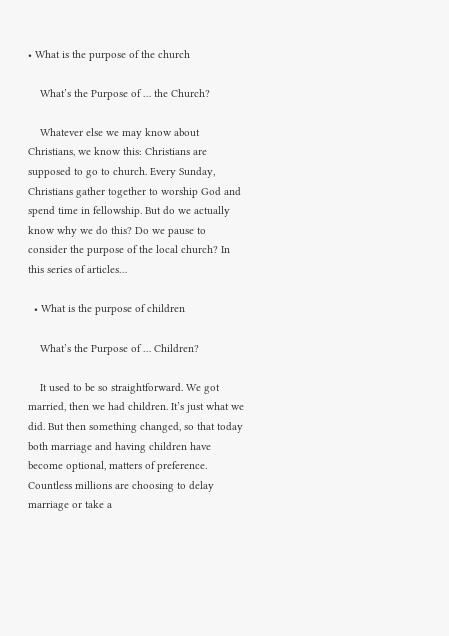• What is the purpose of the church

    What’s the Purpose of … the Church?

    Whatever else we may know about Christians, we know this: Christians are supposed to go to church. Every Sunday, Christians gather together to worship God and spend time in fellowship. But do we actually know why we do this? Do we pause to consider the purpose of the local church? In this series of articles…

  • What is the purpose of children

    What’s the Purpose of … Children?

    It used to be so straightforward. We got married, then we had children. It’s just what we did. But then something changed, so that today both marriage and having children have become optional, matters of preference. Countless millions are choosing to delay marriage or take a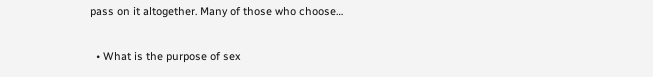pass on it altogether. Many of those who choose…

  • What is the purpose of sex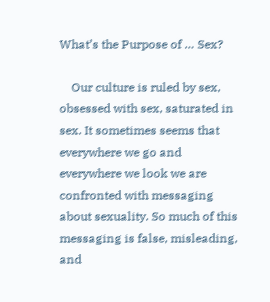What’s the Purpose of … Sex?

    Our culture is ruled by sex, obsessed with sex, saturated in sex. It sometimes seems that everywhere we go and everywhere we look we are confronted with messaging about sexuality. So much of this messaging is false, misleading, and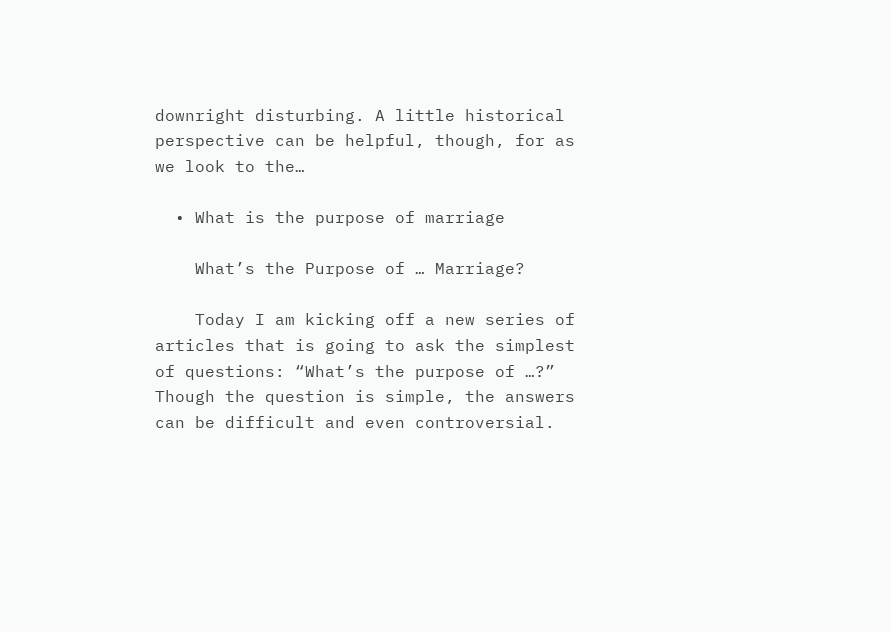downright disturbing. A little historical perspective can be helpful, though, for as we look to the…

  • What is the purpose of marriage

    What’s the Purpose of … Marriage?

    Today I am kicking off a new series of articles that is going to ask the simplest of questions: “What’s the purpose of …?” Though the question is simple, the answers can be difficult and even controversial.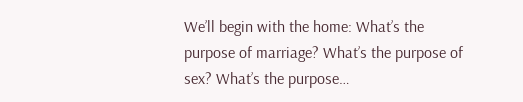We’ll begin with the home: What’s the purpose of marriage? What’s the purpose of sex? What’s the purpose…